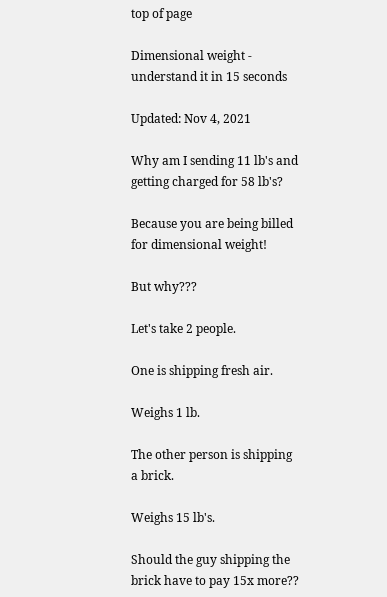top of page

Dimensional weight - understand it in 15 seconds

Updated: Nov 4, 2021

Why am I sending 11 lb's and getting charged for 58 lb's?

Because you are being billed for dimensional weight!

But why???

Let's take 2 people.

One is shipping fresh air.

Weighs 1 lb.

The other person is shipping a brick.

Weighs 15 lb's.

Should the guy shipping the brick have to pay 15x more??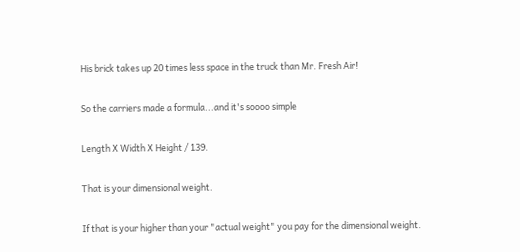His brick takes up 20 times less space in the truck than Mr. Fresh Air!

So the carriers made a formula...and it's soooo simple

Length X Width X Height / 139.

That is your dimensional weight.

If that is your higher than your "actual weight" you pay for the dimensional weight.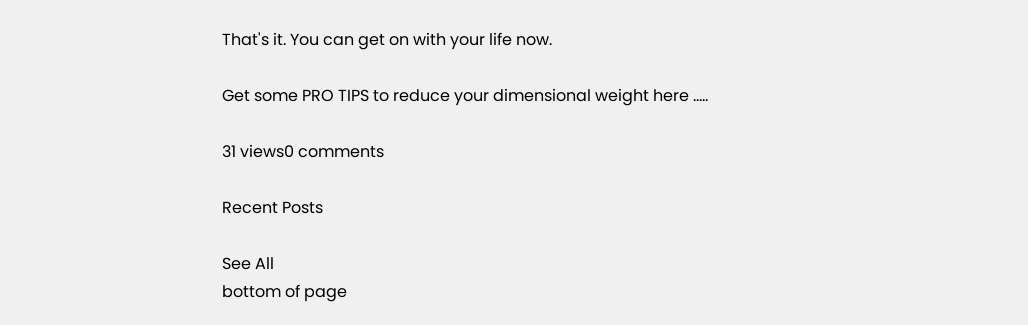That's it. You can get on with your life now.

Get some PRO TIPS to reduce your dimensional weight here .....

31 views0 comments

Recent Posts

See All
bottom of page